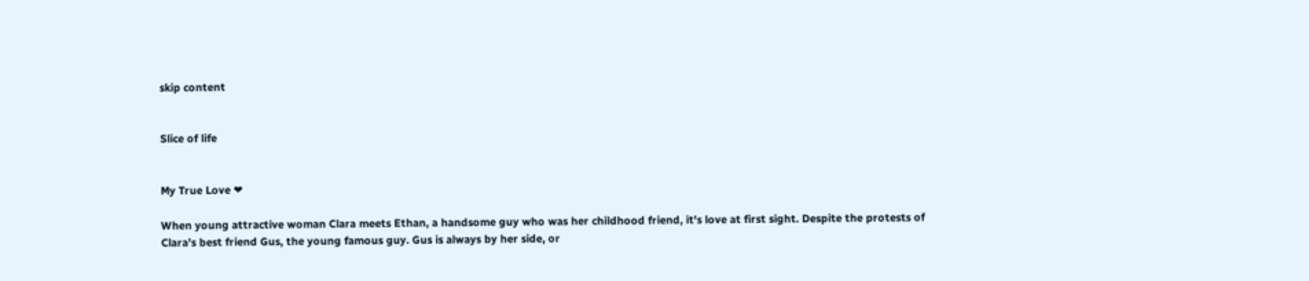skip content


Slice of life


My True Love ❤

When young attractive woman Clara meets Ethan, a handsome guy who was her childhood friend, it's love at first sight. Despite the protests of Clara's best friend Gus, the young famous guy. Gus is always by her side, or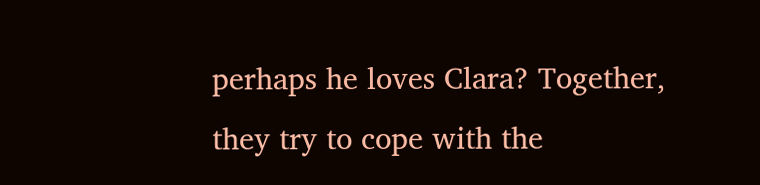perhaps he loves Clara? Together, they try to cope with the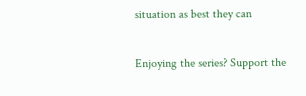situation as best they can

Enjoying the series? Support the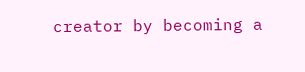creator by becoming a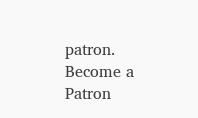patron.
Become a Patron